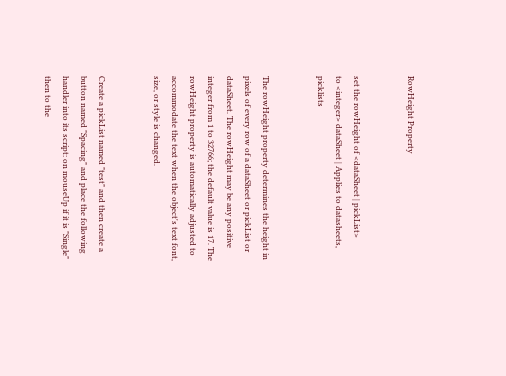RowHeight Property


set the rowHeight of <dataSheet | pickList>
to <integer> dataSheet | Applies to datasheets, picklists


The rowHeight property determines the height in pixels of every row of a dataSheet or pickList or dataSheet. The rowHeight may be any positive integer from 1 to 32766; the default value is 17. The rowHeight property is automatically adjusted to accommodate the text when the object's text font, size, or style is changed.


Create a pickList named "test" and then create a button named "Spacing" and place the following handler into its script: on mouseUp if it is "Single" then to the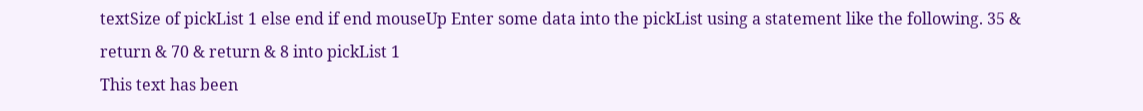textSize of pickList 1 else end if end mouseUp Enter some data into the pickList using a statement like the following. 35 & return & 70 & return & 8 into pickList 1
This text has been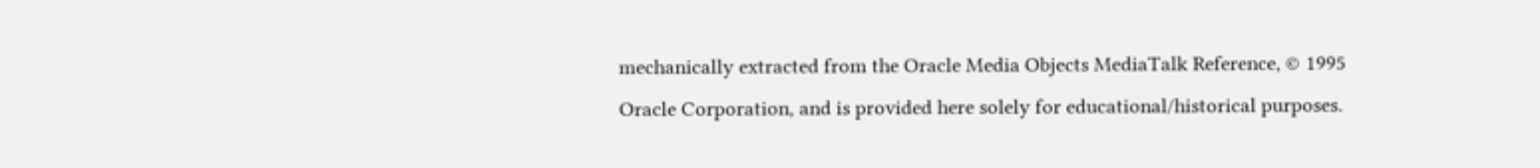mechanically extracted from the Oracle Media Objects MediaTalk Reference, © 1995 Oracle Corporation, and is provided here solely for educational/historical purposes.